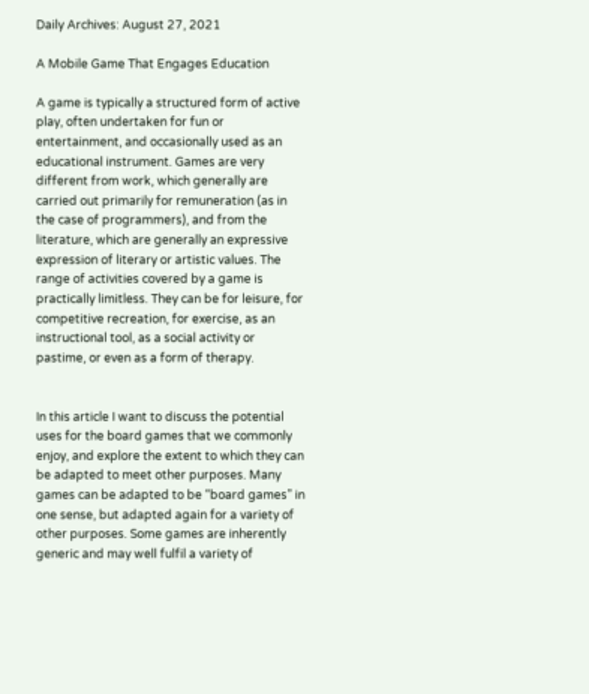Daily Archives: August 27, 2021

A Mobile Game That Engages Education

A game is typically a structured form of active play, often undertaken for fun or entertainment, and occasionally used as an educational instrument. Games are very different from work, which generally are carried out primarily for remuneration (as in the case of programmers), and from the literature, which are generally an expressive expression of literary or artistic values. The range of activities covered by a game is practically limitless. They can be for leisure, for competitive recreation, for exercise, as an instructional tool, as a social activity or pastime, or even as a form of therapy.


In this article I want to discuss the potential uses for the board games that we commonly enjoy, and explore the extent to which they can be adapted to meet other purposes. Many games can be adapted to be “board games” in one sense, but adapted again for a variety of other purposes. Some games are inherently generic and may well fulfil a variety of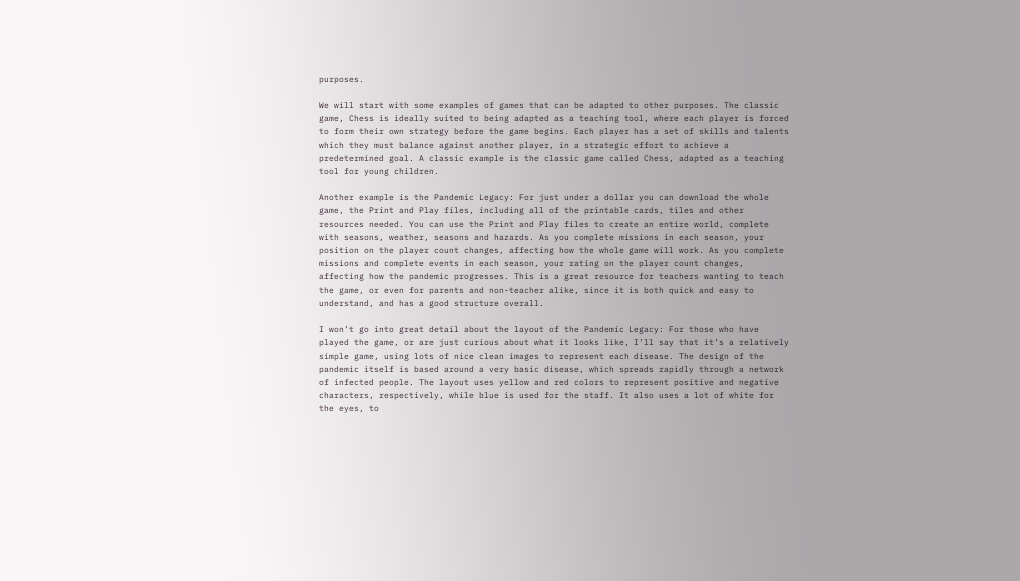purposes.

We will start with some examples of games that can be adapted to other purposes. The classic game, Chess is ideally suited to being adapted as a teaching tool, where each player is forced to form their own strategy before the game begins. Each player has a set of skills and talents which they must balance against another player, in a strategic effort to achieve a predetermined goal. A classic example is the classic game called Chess, adapted as a teaching tool for young children.

Another example is the Pandemic Legacy: For just under a dollar you can download the whole game, the Print and Play files, including all of the printable cards, tiles and other resources needed. You can use the Print and Play files to create an entire world, complete with seasons, weather, seasons and hazards. As you complete missions in each season, your position on the player count changes, affecting how the whole game will work. As you complete missions and complete events in each season, your rating on the player count changes, affecting how the pandemic progresses. This is a great resource for teachers wanting to teach the game, or even for parents and non-teacher alike, since it is both quick and easy to understand, and has a good structure overall.

I won’t go into great detail about the layout of the Pandemic Legacy: For those who have played the game, or are just curious about what it looks like, I’ll say that it’s a relatively simple game, using lots of nice clean images to represent each disease. The design of the pandemic itself is based around a very basic disease, which spreads rapidly through a network of infected people. The layout uses yellow and red colors to represent positive and negative characters, respectively, while blue is used for the staff. It also uses a lot of white for the eyes, to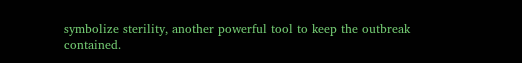symbolize sterility, another powerful tool to keep the outbreak contained.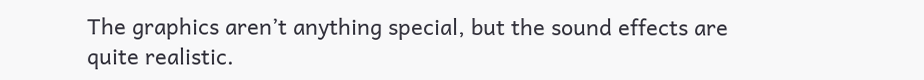The graphics aren’t anything special, but the sound effects are quite realistic.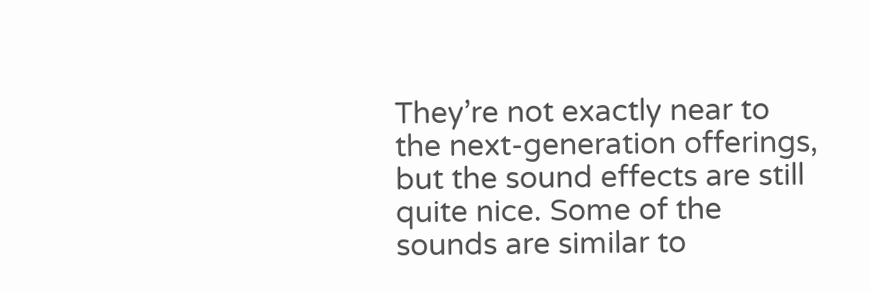They’re not exactly near to the next-generation offerings, but the sound effects are still quite nice. Some of the sounds are similar to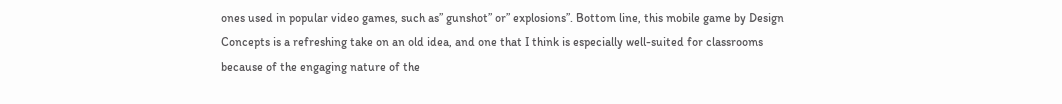ones used in popular video games, such as” gunshot” or” explosions”. Bottom line, this mobile game by Design Concepts is a refreshing take on an old idea, and one that I think is especially well-suited for classrooms because of the engaging nature of the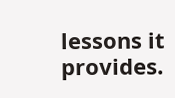lessons it provides.